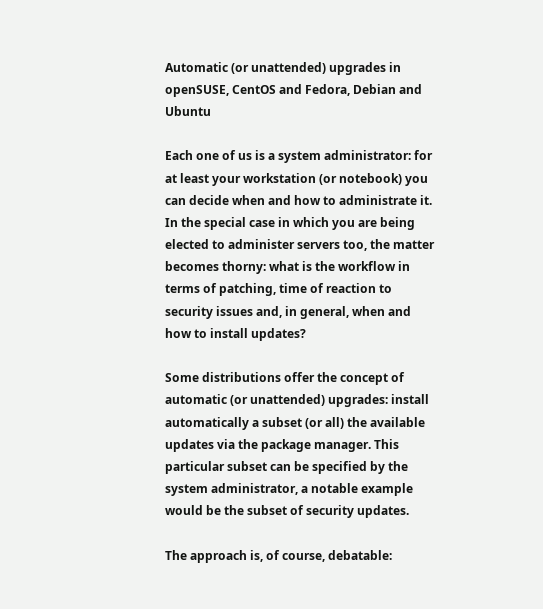Automatic (or unattended) upgrades in openSUSE, CentOS and Fedora, Debian and Ubuntu

Each one of us is a system administrator: for at least your workstation (or notebook) you can decide when and how to administrate it. In the special case in which you are being elected to administer servers too, the matter becomes thorny: what is the workflow in terms of patching, time of reaction to security issues and, in general, when and how to install updates?

Some distributions offer the concept of automatic (or unattended) upgrades: install automatically a subset (or all) the available updates via the package manager. This particular subset can be specified by the system administrator, a notable example would be the subset of security updates.

The approach is, of course, debatable: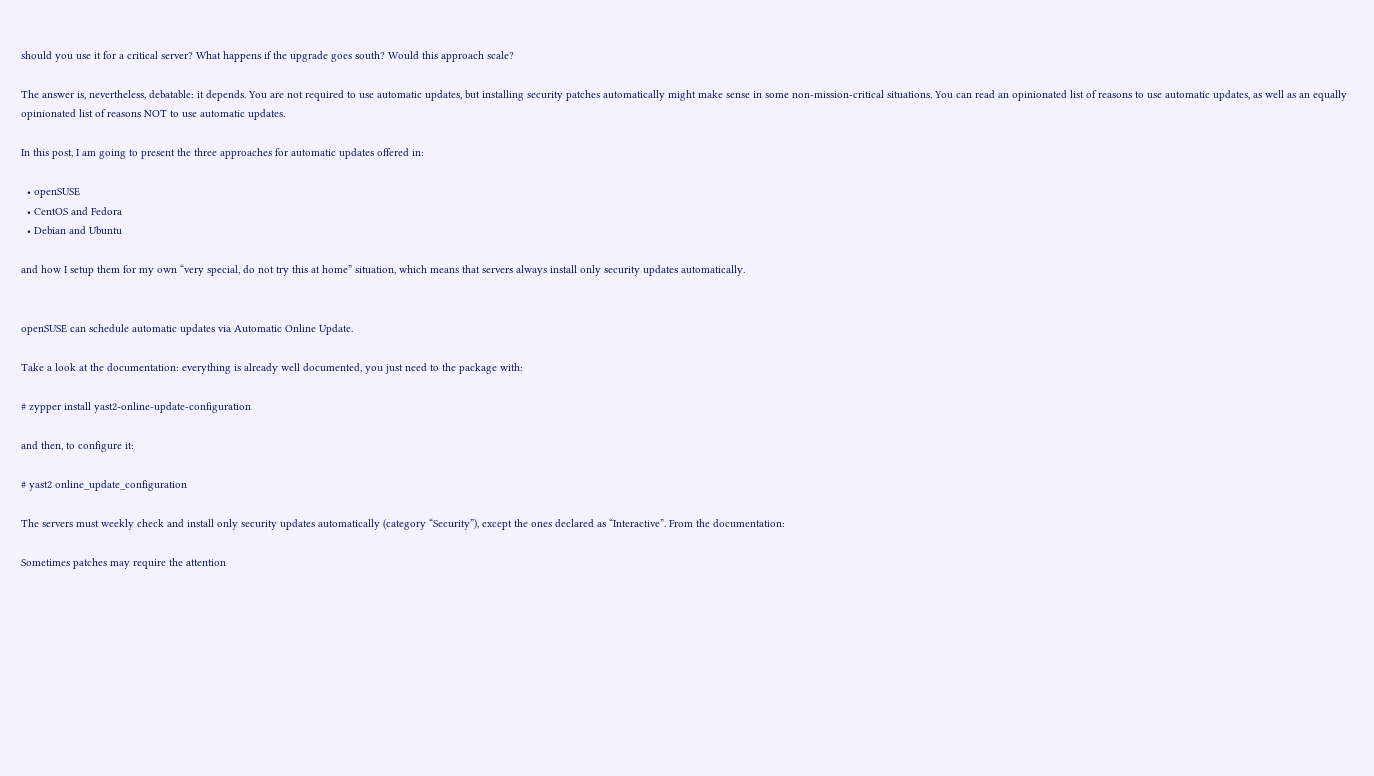should you use it for a critical server? What happens if the upgrade goes south? Would this approach scale?

The answer is, nevertheless, debatable: it depends. You are not required to use automatic updates, but installing security patches automatically might make sense in some non-mission-critical situations. You can read an opinionated list of reasons to use automatic updates, as well as an equally opinionated list of reasons NOT to use automatic updates.

In this post, I am going to present the three approaches for automatic updates offered in:

  • openSUSE
  • CentOS and Fedora
  • Debian and Ubuntu

and how I setup them for my own “very special, do not try this at home” situation, which means that servers always install only security updates automatically.


openSUSE can schedule automatic updates via Automatic Online Update.

Take a look at the documentation: everything is already well documented, you just need to the package with:

# zypper install yast2-online-update-configuration

and then, to configure it:

# yast2 online_update_configuration

The servers must weekly check and install only security updates automatically (category “Security”), except the ones declared as “Interactive”. From the documentation:

Sometimes patches may require the attention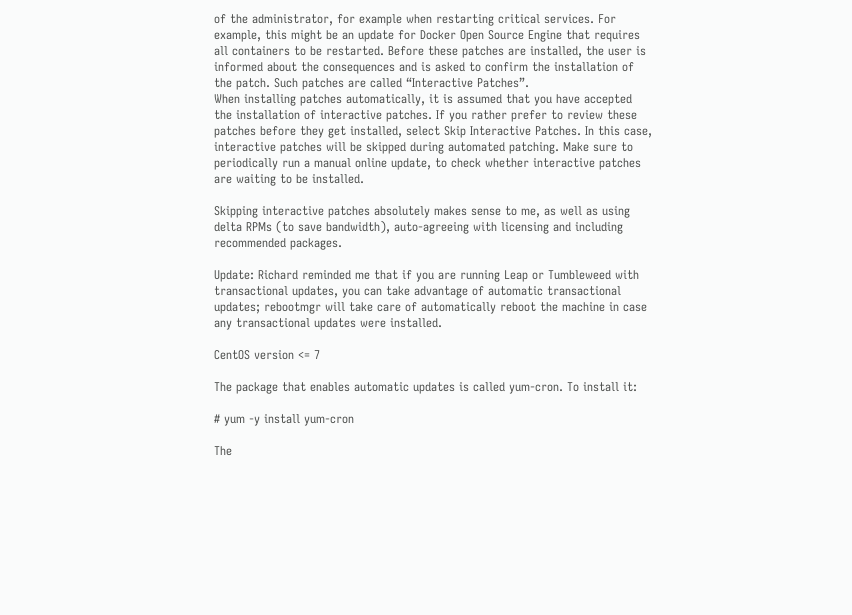of the administrator, for example when restarting critical services. For example, this might be an update for Docker Open Source Engine that requires all containers to be restarted. Before these patches are installed, the user is informed about the consequences and is asked to confirm the installation of the patch. Such patches are called “Interactive Patches”.
When installing patches automatically, it is assumed that you have accepted the installation of interactive patches. If you rather prefer to review these patches before they get installed, select Skip Interactive Patches. In this case, interactive patches will be skipped during automated patching. Make sure to periodically run a manual online update, to check whether interactive patches are waiting to be installed.

Skipping interactive patches absolutely makes sense to me, as well as using delta RPMs (to save bandwidth), auto-agreeing with licensing and including recommended packages.

Update: Richard reminded me that if you are running Leap or Tumbleweed with transactional updates, you can take advantage of automatic transactional updates; rebootmgr will take care of automatically reboot the machine in case any transactional updates were installed.

CentOS version <= 7

The package that enables automatic updates is called yum-cron. To install it:

# yum -y install yum-cron

The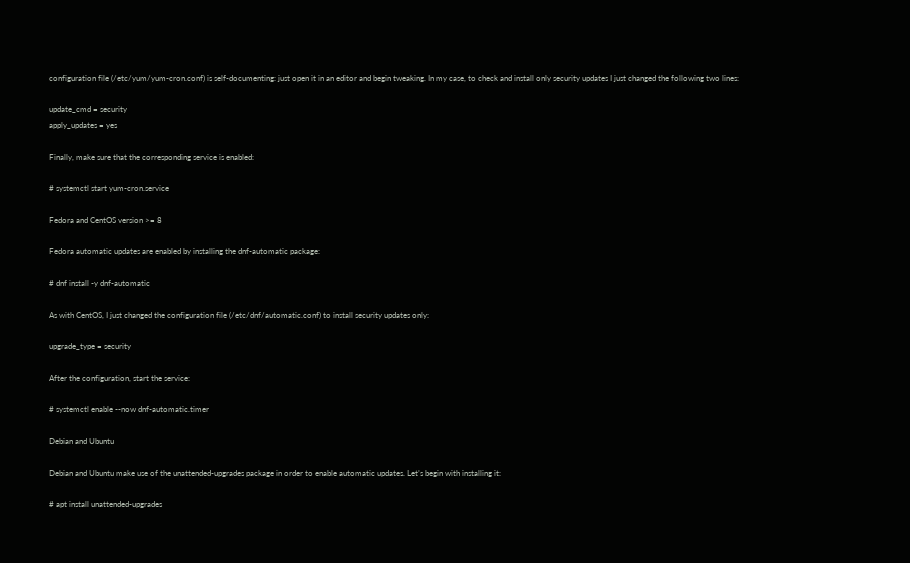configuration file (/etc/yum/yum-cron.conf) is self-documenting: just open it in an editor and begin tweaking. In my case, to check and install only security updates I just changed the following two lines:

update_cmd = security
apply_updates = yes

Finally, make sure that the corresponding service is enabled:

# systemctl start yum-cron.service

Fedora and CentOS version >= 8

Fedora automatic updates are enabled by installing the dnf-automatic package:

# dnf install -y dnf-automatic

As with CentOS, I just changed the configuration file (/etc/dnf/automatic.conf) to install security updates only:

upgrade_type = security

After the configuration, start the service:

# systemctl enable --now dnf-automatic.timer

Debian and Ubuntu

Debian and Ubuntu make use of the unattended-upgrades package in order to enable automatic updates. Let’s begin with installing it:

# apt install unattended-upgrades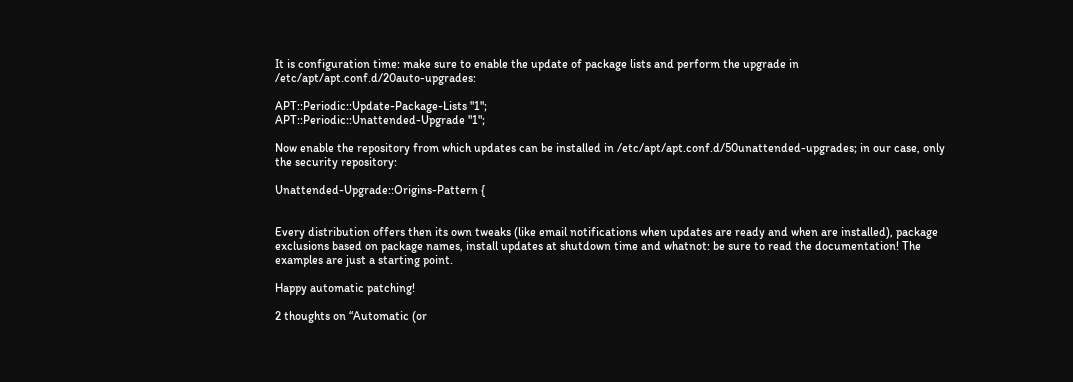It is configuration time: make sure to enable the update of package lists and perform the upgrade in /etc/apt/apt.conf.d/20auto-upgrades:

APT::Periodic::Update-Package-Lists "1";
APT::Periodic::Unattended-Upgrade "1";

Now enable the repository from which updates can be installed in /etc/apt/apt.conf.d/50unattended-upgrades; in our case, only the security repository:

Unattended-Upgrade::Origins-Pattern {


Every distribution offers then its own tweaks (like email notifications when updates are ready and when are installed), package exclusions based on package names, install updates at shutdown time and whatnot: be sure to read the documentation! The examples are just a starting point.

Happy automatic patching!

2 thoughts on “Automatic (or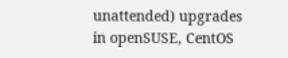unattended) upgrades in openSUSE, CentOS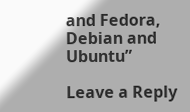and Fedora, Debian and Ubuntu”

Leave a Reply